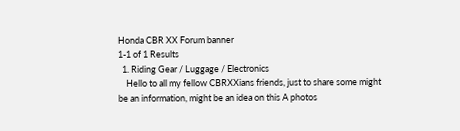Honda CBR XX Forum banner
1-1 of 1 Results
  1. Riding Gear / Luggage / Electronics
    Hello to all my fellow CBRXXians friends, just to share some might be an information, might be an idea on this A photos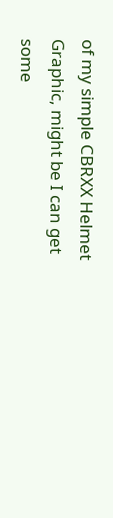of my simple CBRXX Helmet Graphic, might be I can get some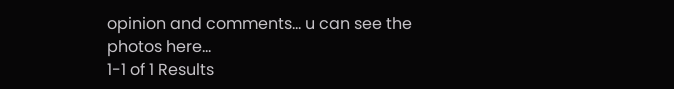opinion and comments... u can see the photos here...
1-1 of 1 Results